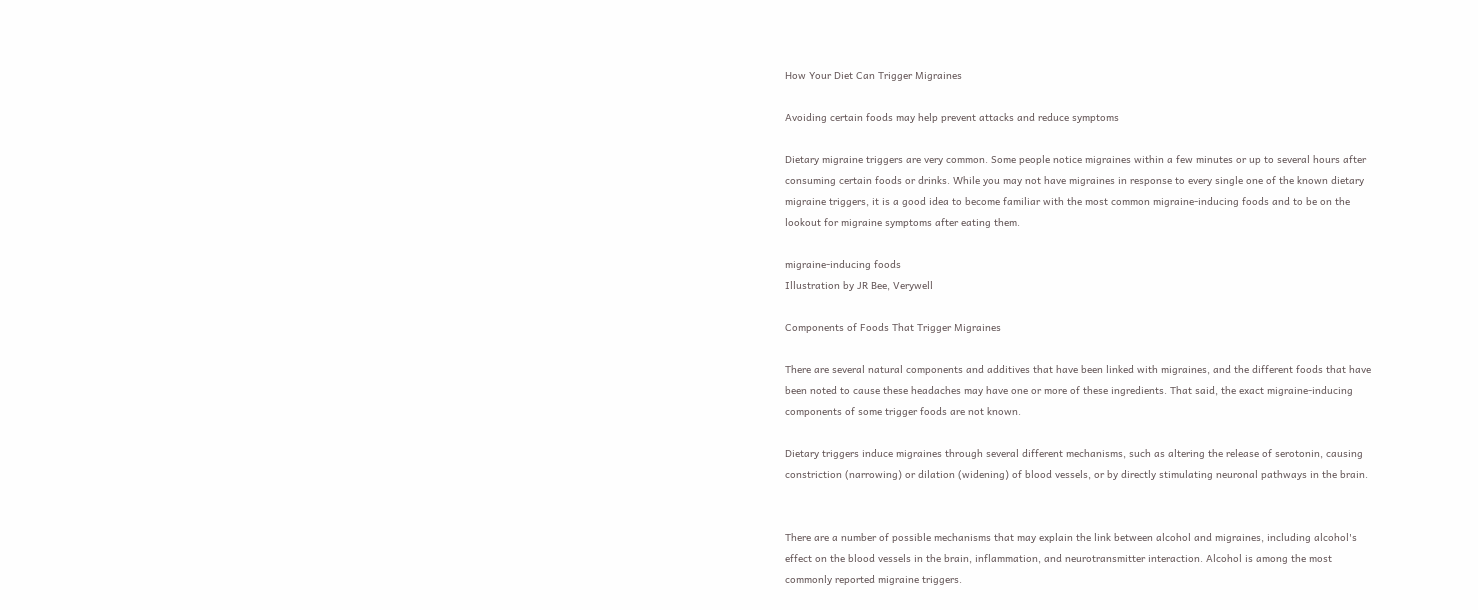How Your Diet Can Trigger Migraines

Avoiding certain foods may help prevent attacks and reduce symptoms

Dietary migraine triggers are very common. Some people notice migraines within a few minutes or up to several hours after consuming certain foods or drinks. While you may not have migraines in response to every single one of the known dietary migraine triggers, it is a good idea to become familiar with the most common migraine-inducing foods and to be on the lookout for migraine symptoms after eating them.

migraine-inducing foods
Illustration by JR Bee, Verywell

Components of Foods That Trigger Migraines

There are several natural components and additives that have been linked with migraines, and the different foods that have been noted to cause these headaches may have one or more of these ingredients. That said, the exact migraine-inducing components of some trigger foods are not known.

Dietary triggers induce migraines through several different mechanisms, such as altering the release of serotonin, causing constriction (narrowing) or dilation (widening) of blood vessels, or by directly stimulating neuronal pathways in the brain.


There are a number of possible mechanisms that may explain the link between alcohol and migraines, including alcohol's effect on the blood vessels in the brain, inflammation, and neurotransmitter interaction. Alcohol is among the most commonly reported migraine triggers.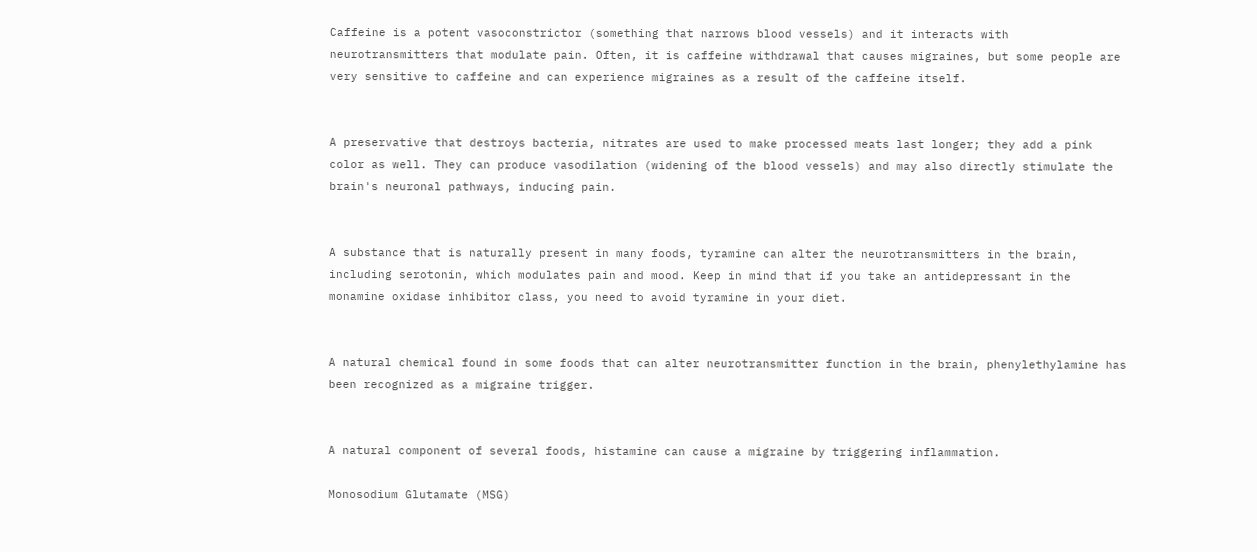Caffeine is a potent vasoconstrictor (something that narrows blood vessels) and it interacts with neurotransmitters that modulate pain. Often, it is caffeine withdrawal that causes migraines, but some people are very sensitive to caffeine and can experience migraines as a result of the caffeine itself.


A preservative that destroys bacteria, nitrates are used to make processed meats last longer; they add a pink color as well. They can produce vasodilation (widening of the blood vessels) and may also directly stimulate the brain's neuronal pathways, inducing pain.


A substance that is naturally present in many foods, tyramine can alter the neurotransmitters in the brain, including serotonin, which modulates pain and mood. Keep in mind that if you take an antidepressant in the monamine oxidase inhibitor class, you need to avoid tyramine in your diet.


A natural chemical found in some foods that can alter neurotransmitter function in the brain, phenylethylamine has been recognized as a migraine trigger.


A natural component of several foods, histamine can cause a migraine by triggering inflammation.

Monosodium Glutamate (MSG)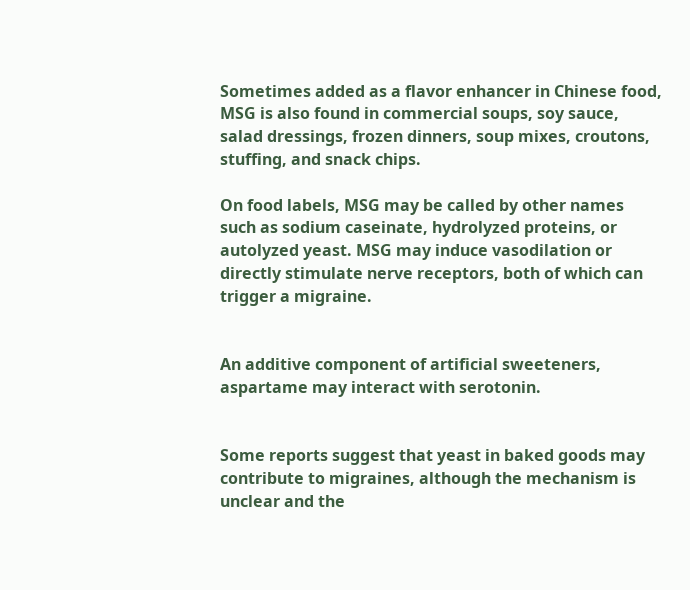Sometimes added as a flavor enhancer in Chinese food, MSG is also found in commercial soups, soy sauce, salad dressings, frozen dinners, soup mixes, croutons, stuffing, and snack chips.

On food labels, MSG may be called by other names such as sodium caseinate, hydrolyzed proteins, or autolyzed yeast. MSG may induce vasodilation or directly stimulate nerve receptors, both of which can trigger a migraine.


An additive component of artificial sweeteners, aspartame may interact with serotonin.


Some reports suggest that yeast in baked goods may contribute to migraines, although the mechanism is unclear and the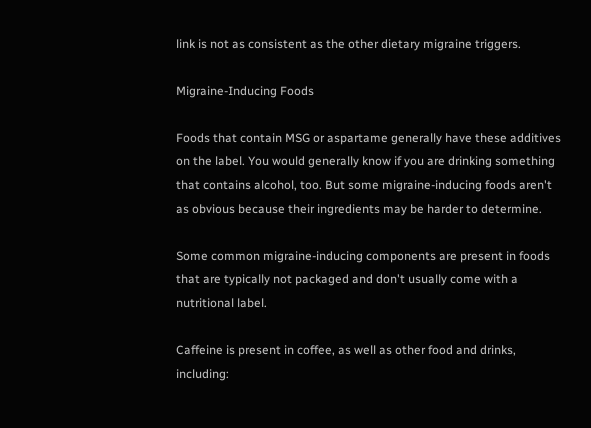link is not as consistent as the other dietary migraine triggers.

Migraine-Inducing Foods

Foods that contain MSG or aspartame generally have these additives on the label. You would generally know if you are drinking something that contains alcohol, too. But some migraine-inducing foods aren't as obvious because their ingredients may be harder to determine.

Some common migraine-inducing components are present in foods that are typically not packaged and don't usually come with a nutritional label.

Caffeine is present in coffee, as well as other food and drinks, including: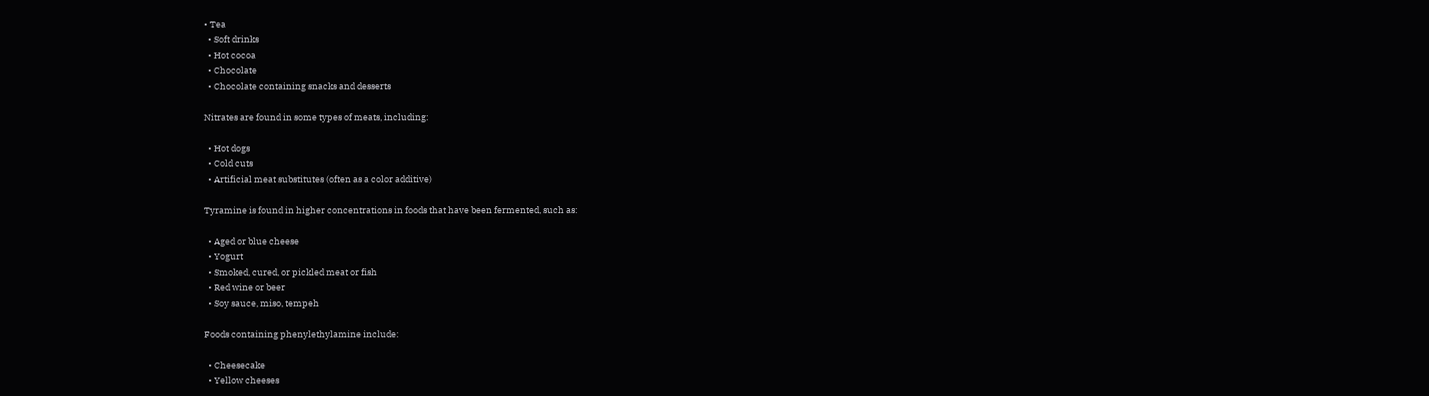• Tea
  • Soft drinks
  • Hot cocoa
  • Chocolate
  • Chocolate containing snacks and desserts

Nitrates are found in some types of meats, including:

  • Hot dogs
  • Cold cuts
  • Artificial meat substitutes (often as a color additive)

Tyramine is found in higher concentrations in foods that have been fermented, such as:

  • Aged or blue cheese
  • Yogurt
  • Smoked, cured, or pickled meat or fish
  • Red wine or beer
  • Soy sauce, miso, tempeh

Foods containing phenylethylamine include:

  • Cheesecake
  • Yellow cheeses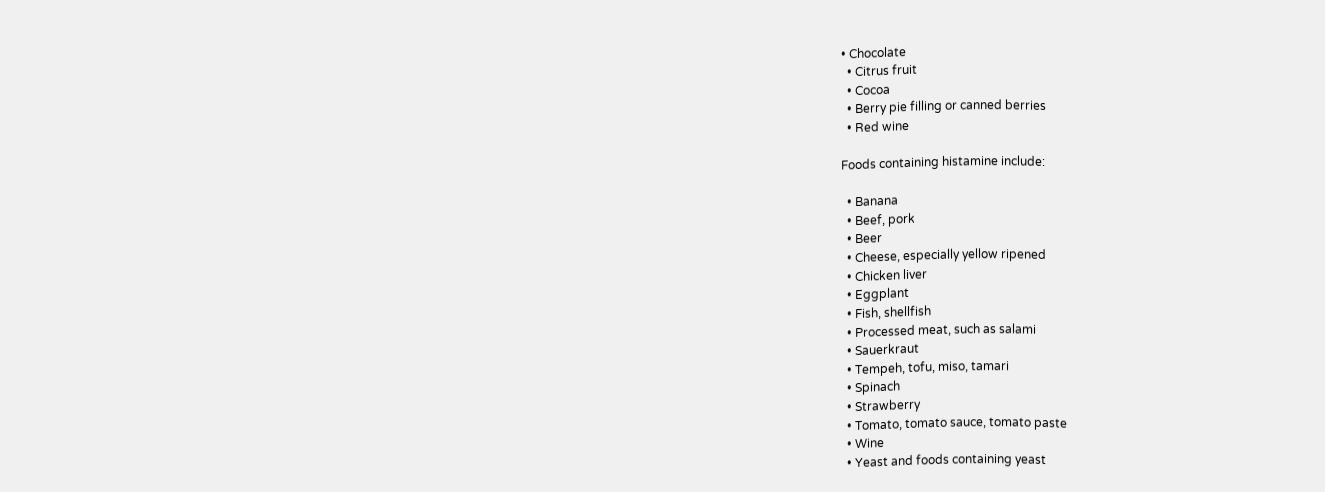• Chocolate
  • Citrus fruit
  • Cocoa
  • Berry pie filling or canned berries
  • Red wine

Foods containing histamine include:

  • Banana
  • Beef, pork
  • Beer
  • Cheese, especially yellow ripened
  • Chicken liver
  • Eggplant
  • Fish, shellfish
  • Processed meat, such as salami
  • Sauerkraut
  • Tempeh, tofu, miso, tamari
  • Spinach
  • Strawberry
  • Tomato, tomato sauce, tomato paste
  • Wine
  • Yeast and foods containing yeast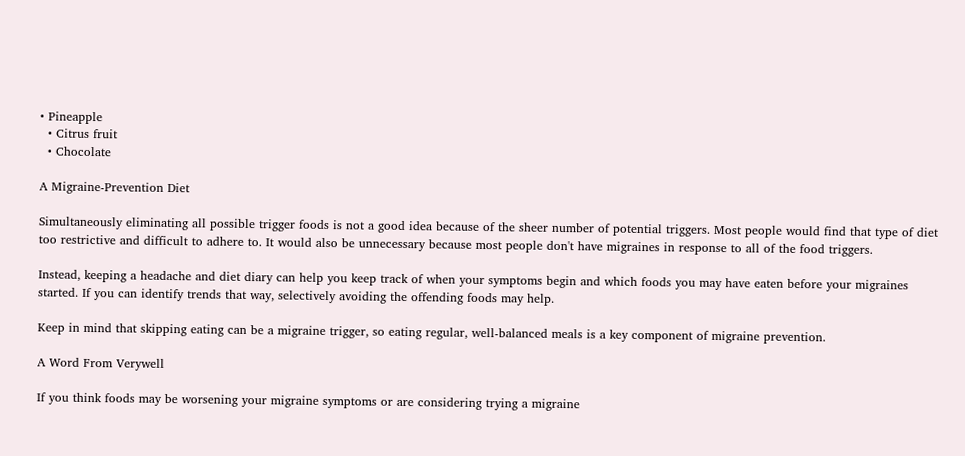• Pineapple
  • Citrus fruit
  • Chocolate

A Migraine-Prevention Diet

Simultaneously eliminating all possible trigger foods is not a good idea because of the sheer number of potential triggers. Most people would find that type of diet too restrictive and difficult to adhere to. It would also be unnecessary because most people don't have migraines in response to all of the food triggers.

Instead, keeping a headache and diet diary can help you keep track of when your symptoms begin and which foods you may have eaten before your migraines started. If you can identify trends that way, selectively avoiding the offending foods may help.

Keep in mind that skipping eating can be a migraine trigger, so eating regular, well-balanced meals is a key component of migraine prevention.

A Word From Verywell

If you think foods may be worsening your migraine symptoms or are considering trying a migraine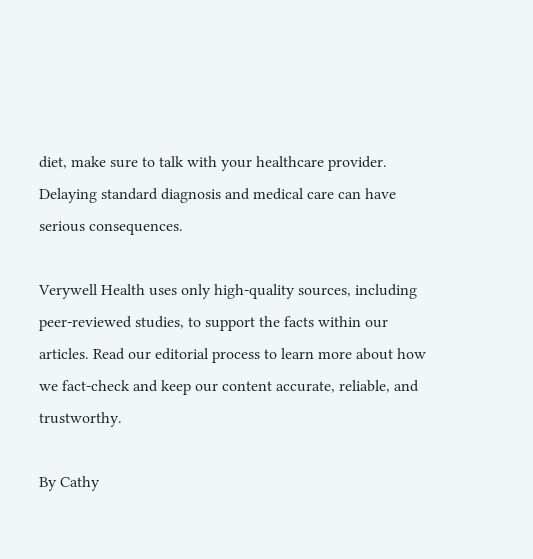diet, make sure to talk with your healthcare provider. Delaying standard diagnosis and medical care can have serious consequences.

Verywell Health uses only high-quality sources, including peer-reviewed studies, to support the facts within our articles. Read our editorial process to learn more about how we fact-check and keep our content accurate, reliable, and trustworthy.

By Cathy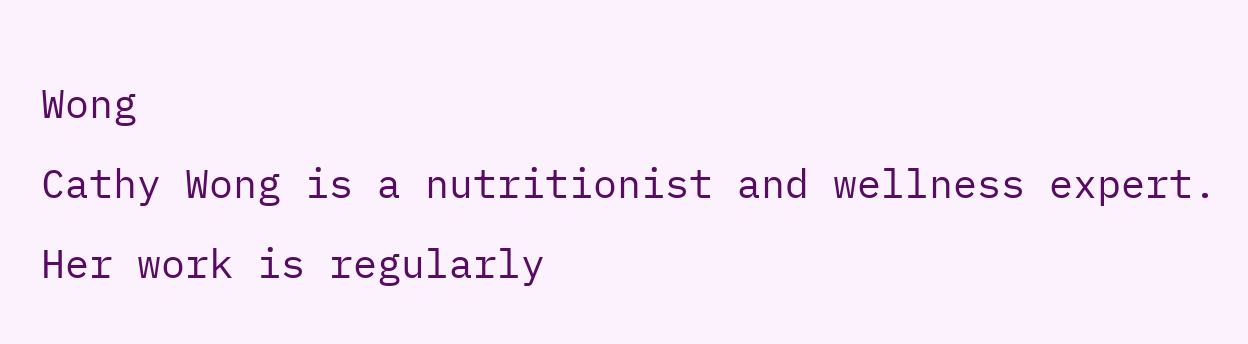Wong
Cathy Wong is a nutritionist and wellness expert. Her work is regularly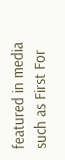featured in media such as First For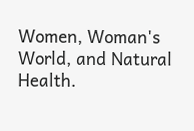Women, Woman's World, and Natural Health.